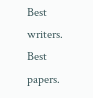Best writers. Best papers.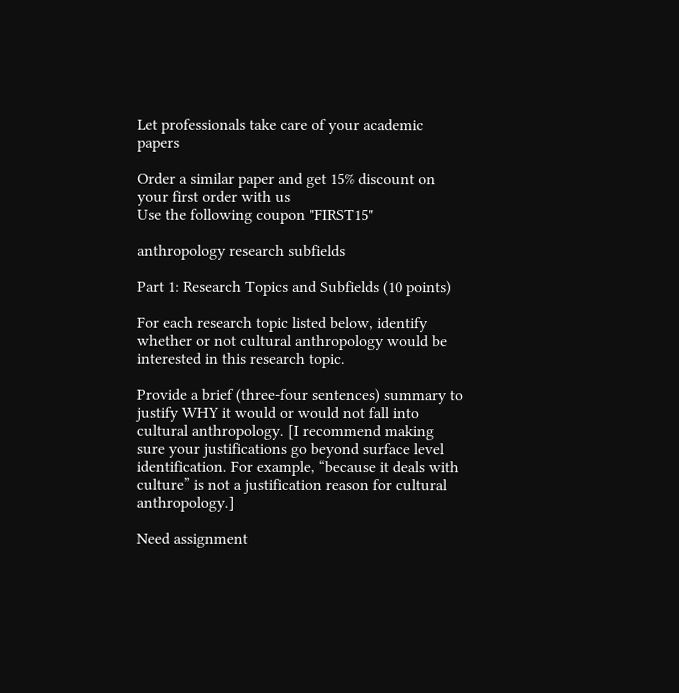Let professionals take care of your academic papers

Order a similar paper and get 15% discount on your first order with us
Use the following coupon "FIRST15"

anthropology research subfields

Part 1: Research Topics and Subfields (10 points)

For each research topic listed below, identify whether or not cultural anthropology would be interested in this research topic.

Provide a brief (three-four sentences) summary to justify WHY it would or would not fall into cultural anthropology. [I recommend making sure your justifications go beyond surface level identification. For example, “because it deals with culture” is not a justification reason for cultural anthropology.]

Need assignment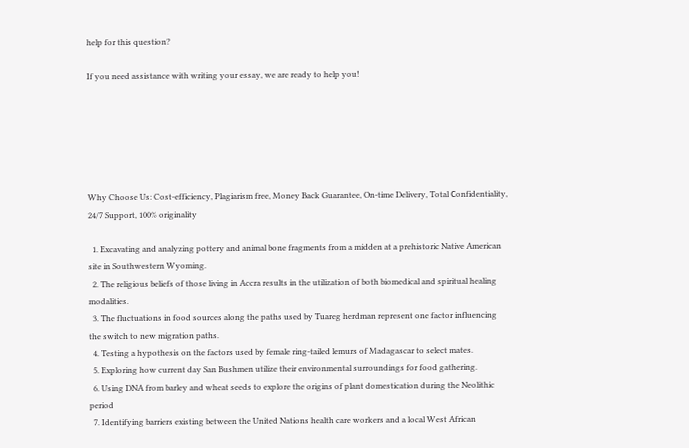help for this question?

If you need assistance with writing your essay, we are ready to help you!






Why Choose Us: Cost-efficiency, Plagiarism free, Money Back Guarantee, On-time Delivery, Total Сonfidentiality, 24/7 Support, 100% originality

  1. Excavating and analyzing pottery and animal bone fragments from a midden at a prehistoric Native American site in Southwestern Wyoming.
  2. The religious beliefs of those living in Accra results in the utilization of both biomedical and spiritual healing modalities.
  3. The fluctuations in food sources along the paths used by Tuareg herdman represent one factor influencing the switch to new migration paths.
  4. Testing a hypothesis on the factors used by female ring-tailed lemurs of Madagascar to select mates.
  5. Exploring how current day San Bushmen utilize their environmental surroundings for food gathering.
  6. Using DNA from barley and wheat seeds to explore the origins of plant domestication during the Neolithic period
  7. Identifying barriers existing between the United Nations health care workers and a local West African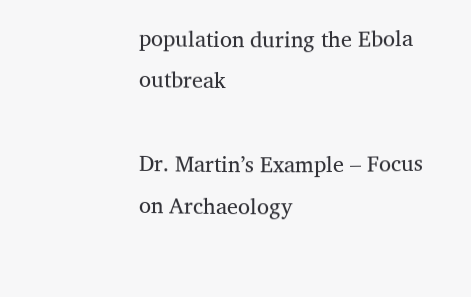population during the Ebola outbreak

Dr. Martin’s Example – Focus on Archaeology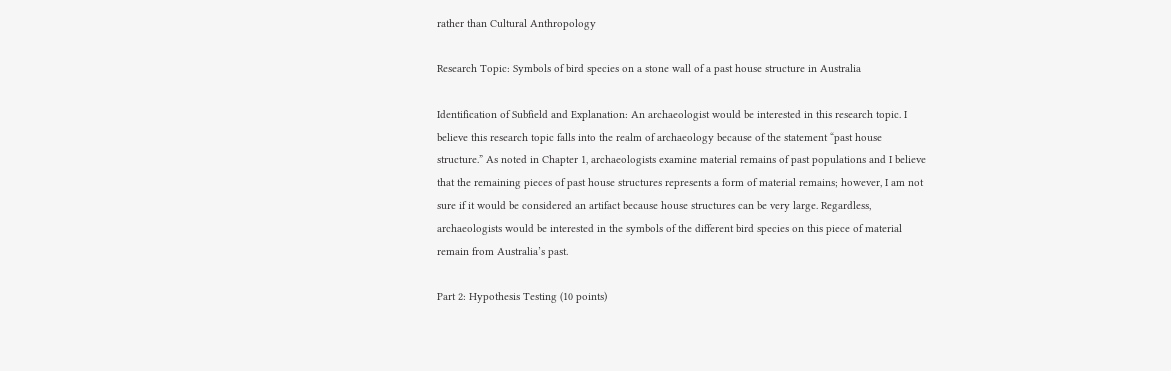rather than Cultural Anthropology

Research Topic: Symbols of bird species on a stone wall of a past house structure in Australia

Identification of Subfield and Explanation: An archaeologist would be interested in this research topic. I believe this research topic falls into the realm of archaeology because of the statement “past house structure.” As noted in Chapter 1, archaeologists examine material remains of past populations and I believe that the remaining pieces of past house structures represents a form of material remains; however, I am not sure if it would be considered an artifact because house structures can be very large. Regardless, archaeologists would be interested in the symbols of the different bird species on this piece of material remain from Australia’s past.

Part 2: Hypothesis Testing (10 points)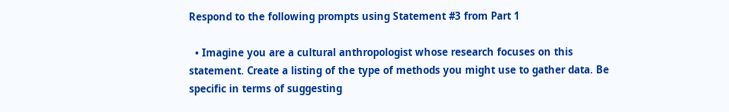Respond to the following prompts using Statement #3 from Part 1

  • Imagine you are a cultural anthropologist whose research focuses on this statement. Create a listing of the type of methods you might use to gather data. Be specific in terms of suggesting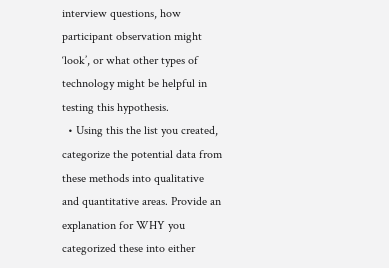interview questions, how participant observation might ‘look’, or what other types of technology might be helpful in testing this hypothesis.
  • Using this the list you created, categorize the potential data from these methods into qualitative and quantitative areas. Provide an explanation for WHY you categorized these into either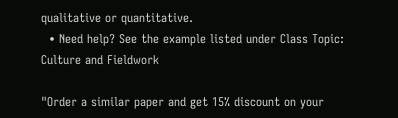qualitative or quantitative.
  • Need help? See the example listed under Class Topic: Culture and Fieldwork

"Order a similar paper and get 15% discount on your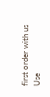first order with us
Use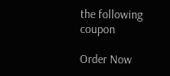the following coupon

Order Now